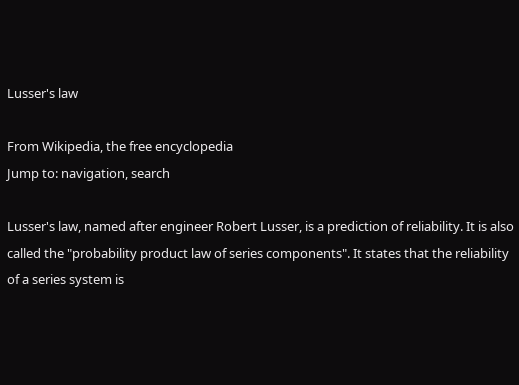Lusser's law

From Wikipedia, the free encyclopedia
Jump to: navigation, search

Lusser's law, named after engineer Robert Lusser, is a prediction of reliability. It is also called the "probability product law of series components". It states that the reliability of a series system is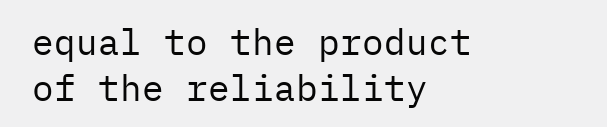equal to the product of the reliability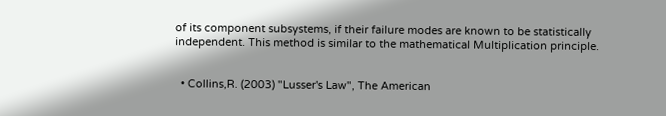of its component subsystems, if their failure modes are known to be statistically independent. This method is similar to the mathematical Multiplication principle.


  • Collins,R. (2003) "Lusser's Law", The American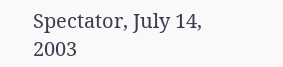Spectator, July 14, 2003